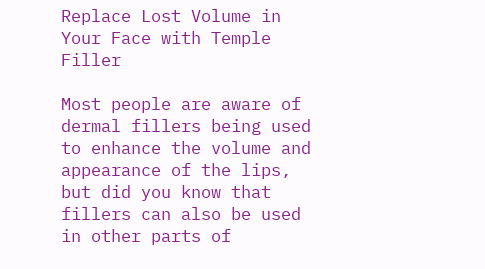Replace Lost Volume in Your Face with Temple Filler

Most people are aware of dermal fillers being used to enhance the volume and appearance of the lips, but did you know that fillers can also be used in other parts of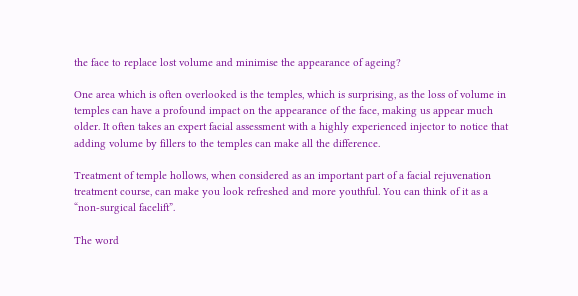the face to replace lost volume and minimise the appearance of ageing?

One area which is often overlooked is the temples, which is surprising, as the loss of volume in temples can have a profound impact on the appearance of the face, making us appear much older. It often takes an expert facial assessment with a highly experienced injector to notice that adding volume by fillers to the temples can make all the difference.

Treatment of temple hollows, when considered as an important part of a facial rejuvenation treatment course, can make you look refreshed and more youthful. You can think of it as a “non-surgical facelift”.

The word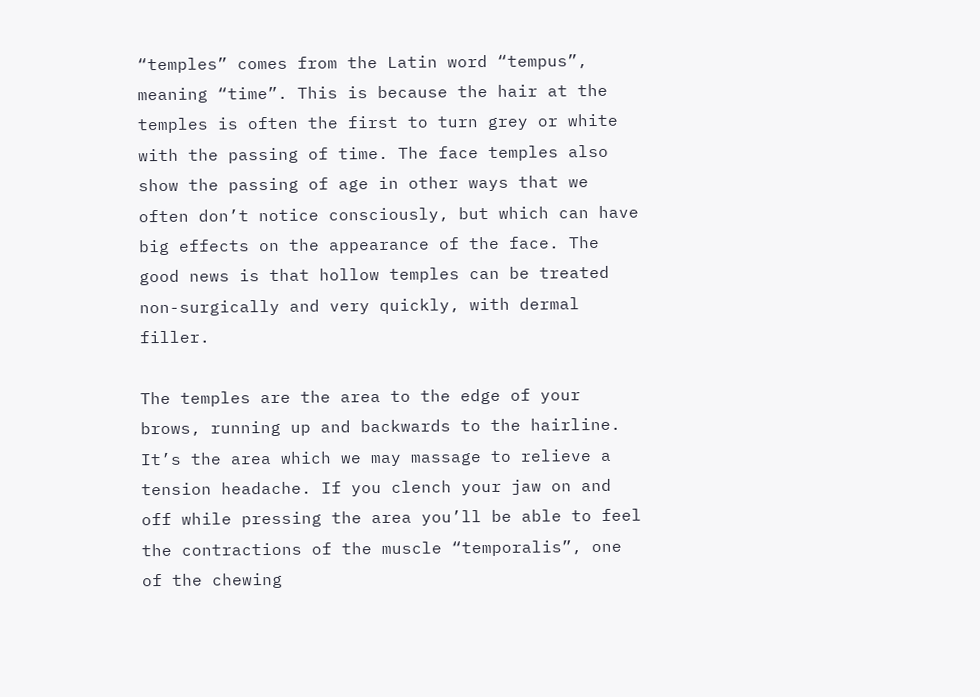“temples” comes from the Latin word “tempus”, meaning “time”. This is because the hair at the temples is often the first to turn grey or white with the passing of time. The face temples also show the passing of age in other ways that we often don’t notice consciously, but which can have big effects on the appearance of the face. The good news is that hollow temples can be treated non-surgically and very quickly, with dermal filler.

The temples are the area to the edge of your brows, running up and backwards to the hairline. It’s the area which we may massage to relieve a tension headache. If you clench your jaw on and off while pressing the area you’ll be able to feel the contractions of the muscle “temporalis”, one of the chewing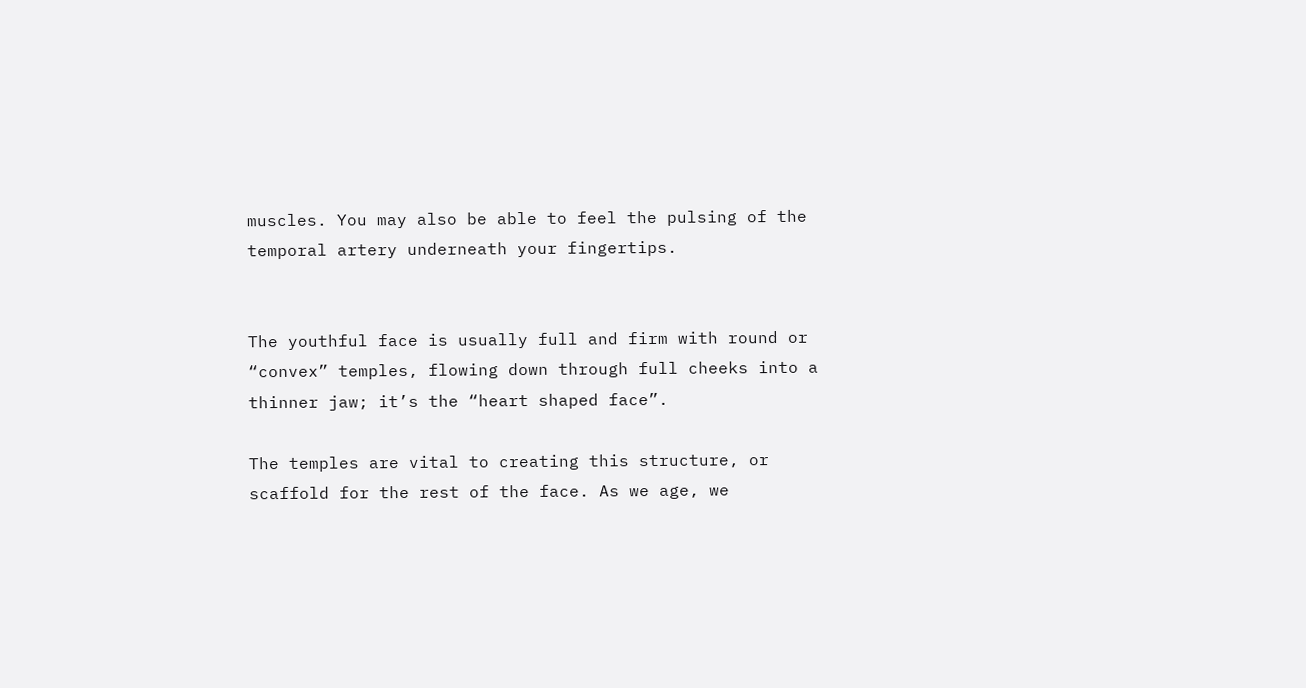muscles. You may also be able to feel the pulsing of the temporal artery underneath your fingertips.


The youthful face is usually full and firm with round or “convex” temples, flowing down through full cheeks into a thinner jaw; it’s the “heart shaped face”.

The temples are vital to creating this structure, or scaffold for the rest of the face. As we age, we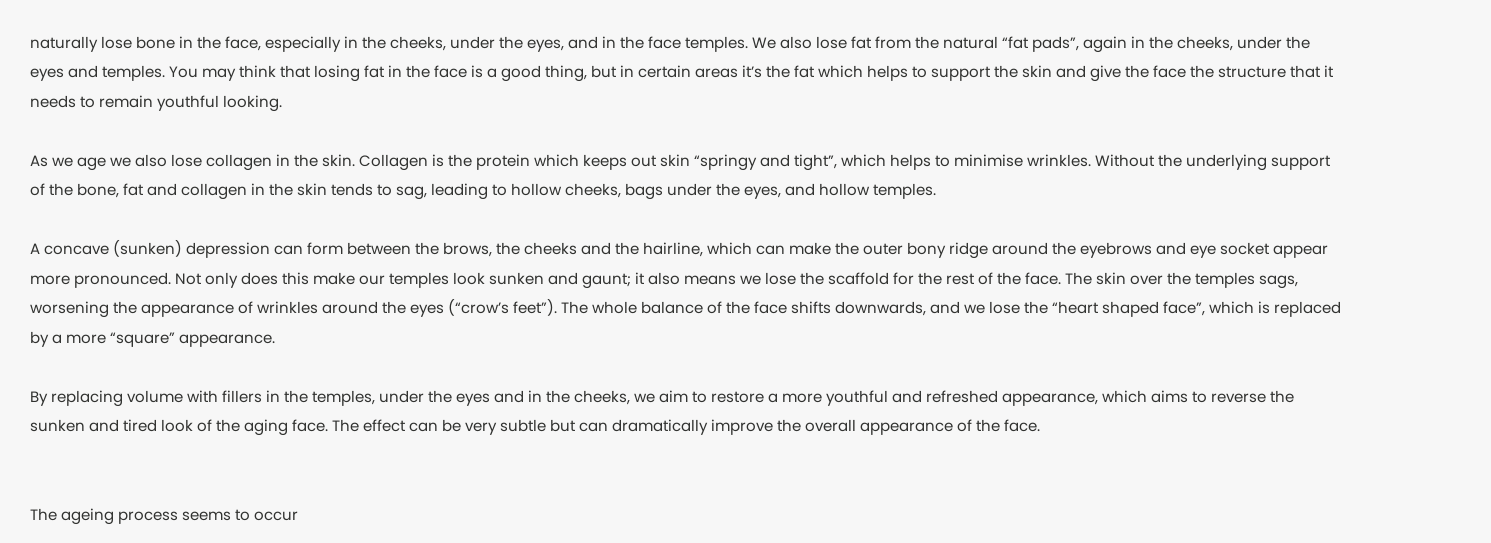naturally lose bone in the face, especially in the cheeks, under the eyes, and in the face temples. We also lose fat from the natural “fat pads”, again in the cheeks, under the eyes and temples. You may think that losing fat in the face is a good thing, but in certain areas it’s the fat which helps to support the skin and give the face the structure that it needs to remain youthful looking.

As we age we also lose collagen in the skin. Collagen is the protein which keeps out skin “springy and tight”, which helps to minimise wrinkles. Without the underlying support of the bone, fat and collagen in the skin tends to sag, leading to hollow cheeks, bags under the eyes, and hollow temples.

A concave (sunken) depression can form between the brows, the cheeks and the hairline, which can make the outer bony ridge around the eyebrows and eye socket appear more pronounced. Not only does this make our temples look sunken and gaunt; it also means we lose the scaffold for the rest of the face. The skin over the temples sags, worsening the appearance of wrinkles around the eyes (“crow’s feet”). The whole balance of the face shifts downwards, and we lose the “heart shaped face”, which is replaced by a more “square” appearance.

By replacing volume with fillers in the temples, under the eyes and in the cheeks, we aim to restore a more youthful and refreshed appearance, which aims to reverse the sunken and tired look of the aging face. The effect can be very subtle but can dramatically improve the overall appearance of the face.


The ageing process seems to occur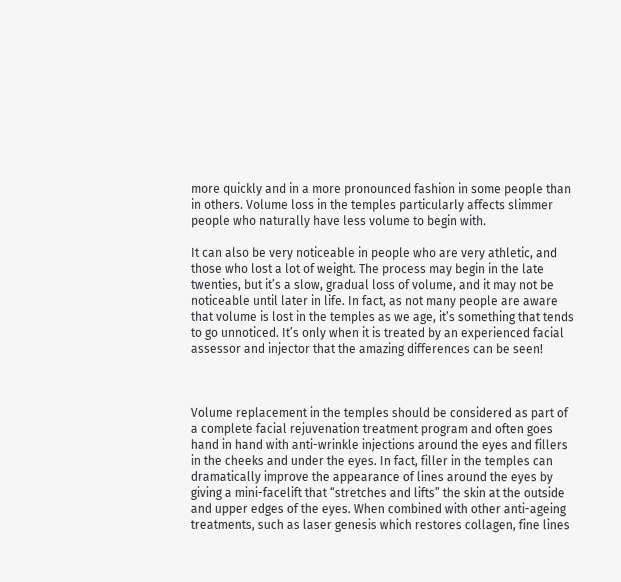more quickly and in a more pronounced fashion in some people than in others. Volume loss in the temples particularly affects slimmer people who naturally have less volume to begin with.

It can also be very noticeable in people who are very athletic, and those who lost a lot of weight. The process may begin in the late twenties, but it’s a slow, gradual loss of volume, and it may not be noticeable until later in life. In fact, as not many people are aware that volume is lost in the temples as we age, it’s something that tends to go unnoticed. It’s only when it is treated by an experienced facial assessor and injector that the amazing differences can be seen!



Volume replacement in the temples should be considered as part of a complete facial rejuvenation treatment program and often goes hand in hand with anti-wrinkle injections around the eyes and fillers in the cheeks and under the eyes. In fact, filler in the temples can dramatically improve the appearance of lines around the eyes by giving a mini-facelift that “stretches and lifts” the skin at the outside and upper edges of the eyes. When combined with other anti-ageing treatments, such as laser genesis which restores collagen, fine lines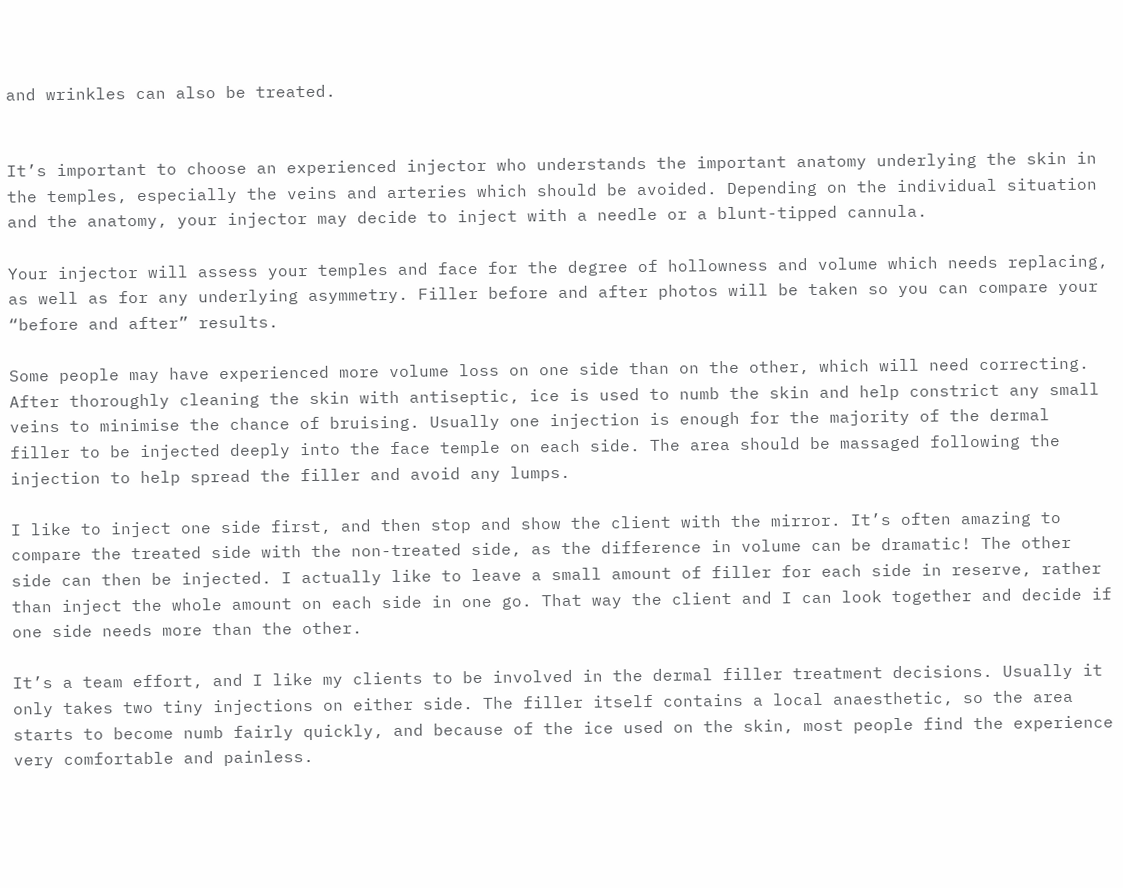and wrinkles can also be treated.


It’s important to choose an experienced injector who understands the important anatomy underlying the skin in the temples, especially the veins and arteries which should be avoided. Depending on the individual situation and the anatomy, your injector may decide to inject with a needle or a blunt-tipped cannula.

Your injector will assess your temples and face for the degree of hollowness and volume which needs replacing, as well as for any underlying asymmetry. Filler before and after photos will be taken so you can compare your “before and after” results.

Some people may have experienced more volume loss on one side than on the other, which will need correcting. After thoroughly cleaning the skin with antiseptic, ice is used to numb the skin and help constrict any small veins to minimise the chance of bruising. Usually one injection is enough for the majority of the dermal filler to be injected deeply into the face temple on each side. The area should be massaged following the injection to help spread the filler and avoid any lumps.

I like to inject one side first, and then stop and show the client with the mirror. It’s often amazing to compare the treated side with the non-treated side, as the difference in volume can be dramatic! The other side can then be injected. I actually like to leave a small amount of filler for each side in reserve, rather than inject the whole amount on each side in one go. That way the client and I can look together and decide if one side needs more than the other.

It’s a team effort, and I like my clients to be involved in the dermal filler treatment decisions. Usually it only takes two tiny injections on either side. The filler itself contains a local anaesthetic, so the area starts to become numb fairly quickly, and because of the ice used on the skin, most people find the experience very comfortable and painless.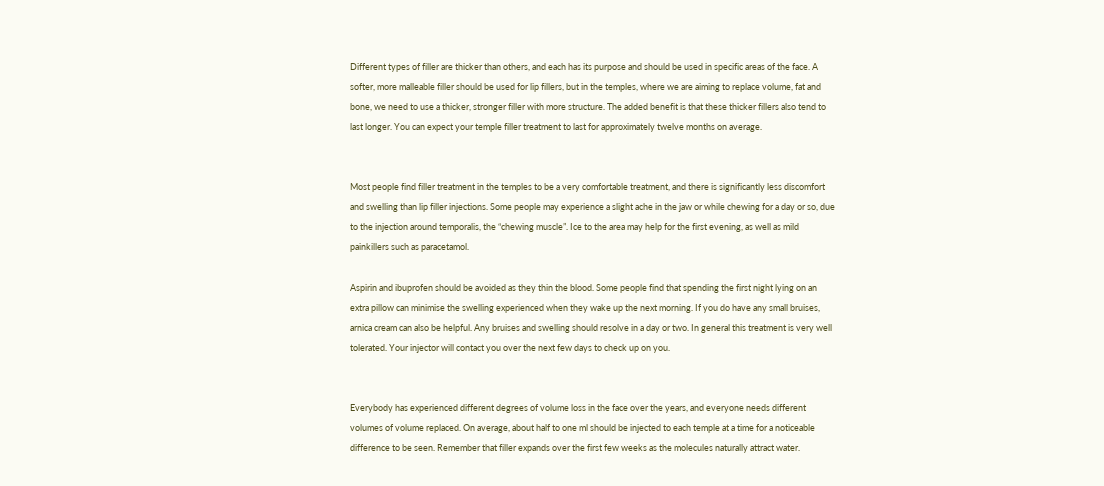Different types of filler are thicker than others, and each has its purpose and should be used in specific areas of the face. A softer, more malleable filler should be used for lip fillers, but in the temples, where we are aiming to replace volume, fat and bone, we need to use a thicker, stronger filler with more structure. The added benefit is that these thicker fillers also tend to last longer. You can expect your temple filler treatment to last for approximately twelve months on average.


Most people find filler treatment in the temples to be a very comfortable treatment, and there is significantly less discomfort and swelling than lip filler injections. Some people may experience a slight ache in the jaw or while chewing for a day or so, due to the injection around temporalis, the “chewing muscle”. Ice to the area may help for the first evening, as well as mild painkillers such as paracetamol.

Aspirin and ibuprofen should be avoided as they thin the blood. Some people find that spending the first night lying on an extra pillow can minimise the swelling experienced when they wake up the next morning. If you do have any small bruises, arnica cream can also be helpful. Any bruises and swelling should resolve in a day or two. In general this treatment is very well tolerated. Your injector will contact you over the next few days to check up on you.


Everybody has experienced different degrees of volume loss in the face over the years, and everyone needs different volumes of volume replaced. On average, about half to one ml should be injected to each temple at a time for a noticeable difference to be seen. Remember that filler expands over the first few weeks as the molecules naturally attract water.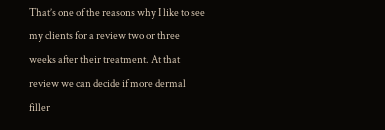That’s one of the reasons why I like to see my clients for a review two or three weeks after their treatment. At that review we can decide if more dermal filler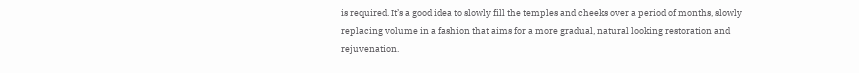is required. It’s a good idea to slowly fill the temples and cheeks over a period of months, slowly replacing volume in a fashion that aims for a more gradual, natural looking restoration and rejuvenation.